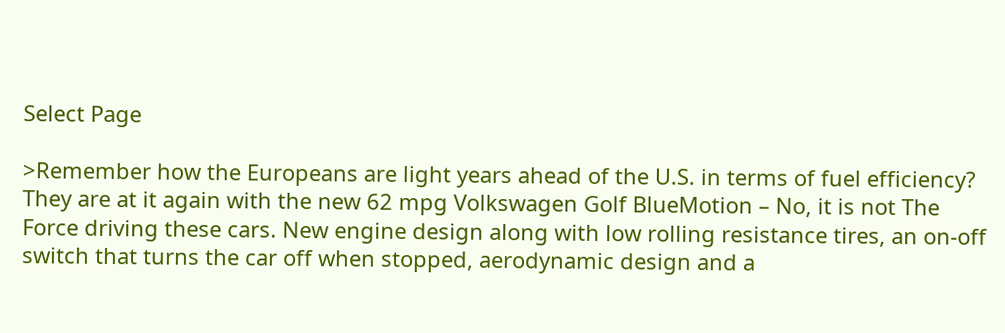Select Page

>Remember how the Europeans are light years ahead of the U.S. in terms of fuel efficiency? They are at it again with the new 62 mpg Volkswagen Golf BlueMotion – No, it is not The Force driving these cars. New engine design along with low rolling resistance tires, an on-off switch that turns the car off when stopped, aerodynamic design and a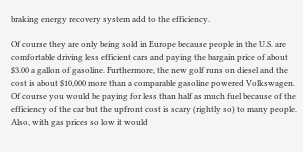braking energy recovery system add to the efficiency.

Of course they are only being sold in Europe because people in the U.S. are comfortable driving less efficient cars and paying the bargain price of about $3.00 a gallon of gasoline. Furthermore, the new golf runs on diesel and the cost is about $10,000 more than a comparable gasoline powered Volkswagen. Of course you would be paying for less than half as much fuel because of the efficiency of the car but the upfront cost is scary (rightly so) to many people. Also, with gas prices so low it would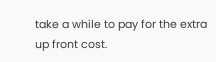take a while to pay for the extra up front cost.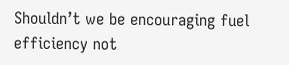Shouldn’t we be encouraging fuel efficiency not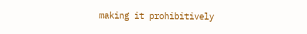making it prohibitively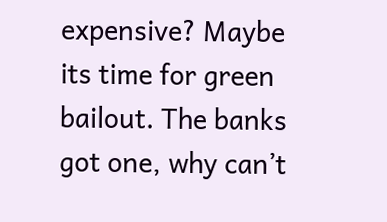expensive? Maybe its time for green bailout. The banks got one, why can’t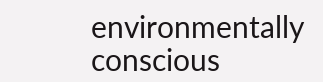environmentally conscious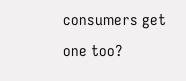consumers get one too?